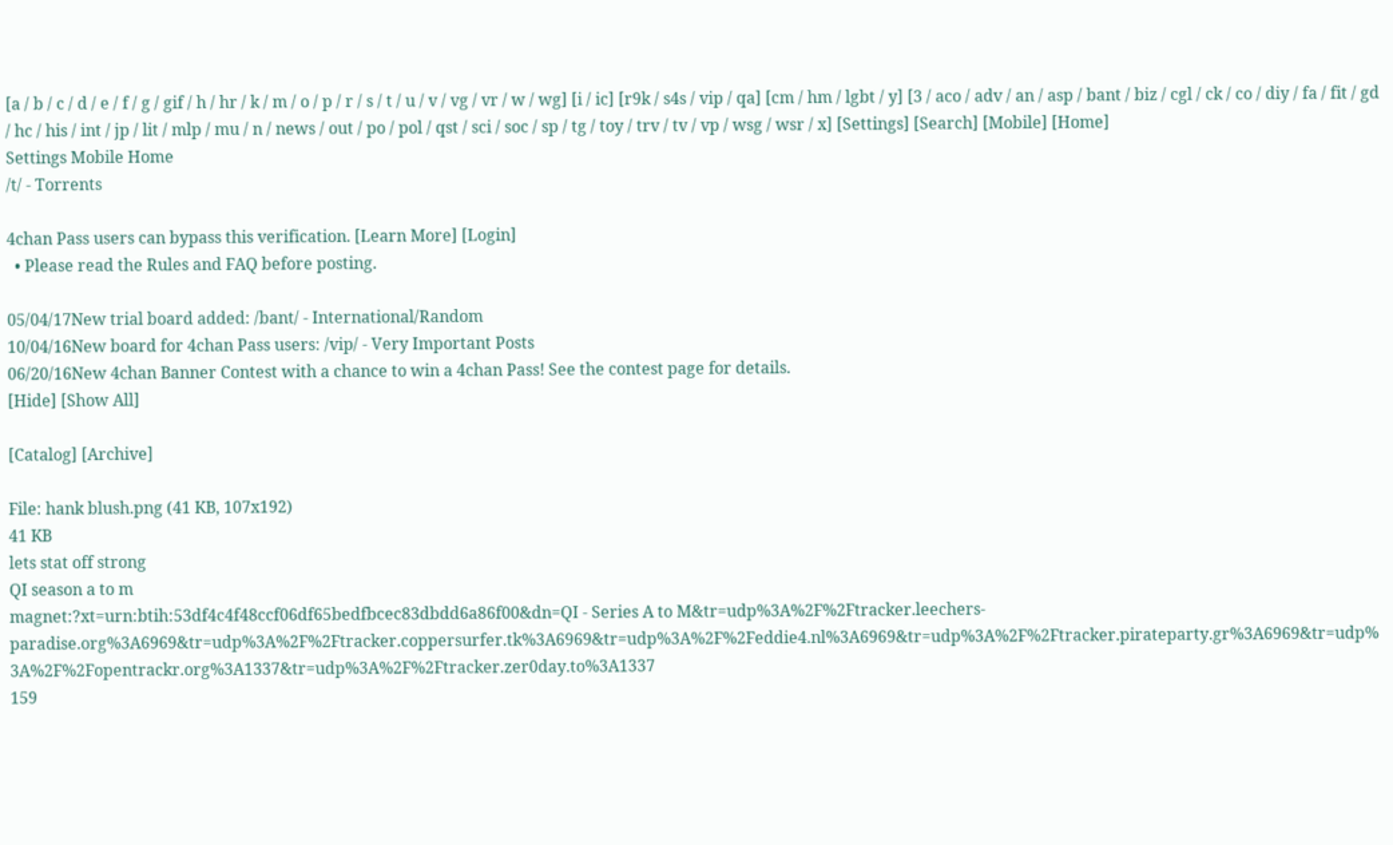[a / b / c / d / e / f / g / gif / h / hr / k / m / o / p / r / s / t / u / v / vg / vr / w / wg] [i / ic] [r9k / s4s / vip / qa] [cm / hm / lgbt / y] [3 / aco / adv / an / asp / bant / biz / cgl / ck / co / diy / fa / fit / gd / hc / his / int / jp / lit / mlp / mu / n / news / out / po / pol / qst / sci / soc / sp / tg / toy / trv / tv / vp / wsg / wsr / x] [Settings] [Search] [Mobile] [Home]
Settings Mobile Home
/t/ - Torrents

4chan Pass users can bypass this verification. [Learn More] [Login]
  • Please read the Rules and FAQ before posting.

05/04/17New trial board added: /bant/ - International/Random
10/04/16New board for 4chan Pass users: /vip/ - Very Important Posts
06/20/16New 4chan Banner Contest with a chance to win a 4chan Pass! See the contest page for details.
[Hide] [Show All]

[Catalog] [Archive]

File: hank blush.png (41 KB, 107x192)
41 KB
lets stat off strong
QI season a to m
magnet:?xt=urn:btih:53df4c4f48ccf06df65bedfbcec83dbdd6a86f00&dn=QI - Series A to M&tr=udp%3A%2F%2Ftracker.leechers-paradise.org%3A6969&tr=udp%3A%2F%2Ftracker.coppersurfer.tk%3A6969&tr=udp%3A%2F%2Feddie4.nl%3A6969&tr=udp%3A%2F%2Ftracker.pirateparty.gr%3A6969&tr=udp%3A%2F%2Fopentrackr.org%3A1337&tr=udp%3A%2F%2Ftracker.zer0day.to%3A1337
159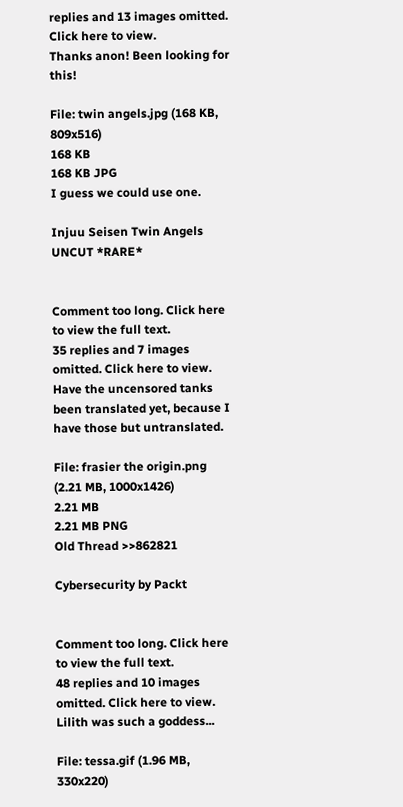replies and 13 images omitted. Click here to view.
Thanks anon! Been looking for this!

File: twin angels.jpg (168 KB, 809x516)
168 KB
168 KB JPG
I guess we could use one.

Injuu Seisen Twin Angels UNCUT *RARE*


Comment too long. Click here to view the full text.
35 replies and 7 images omitted. Click here to view.
Have the uncensored tanks been translated yet, because I have those but untranslated.

File: frasier the origin.png (2.21 MB, 1000x1426)
2.21 MB
2.21 MB PNG
Old Thread >>862821

Cybersecurity by Packt


Comment too long. Click here to view the full text.
48 replies and 10 images omitted. Click here to view.
Lilith was such a goddess...

File: tessa.gif (1.96 MB, 330x220)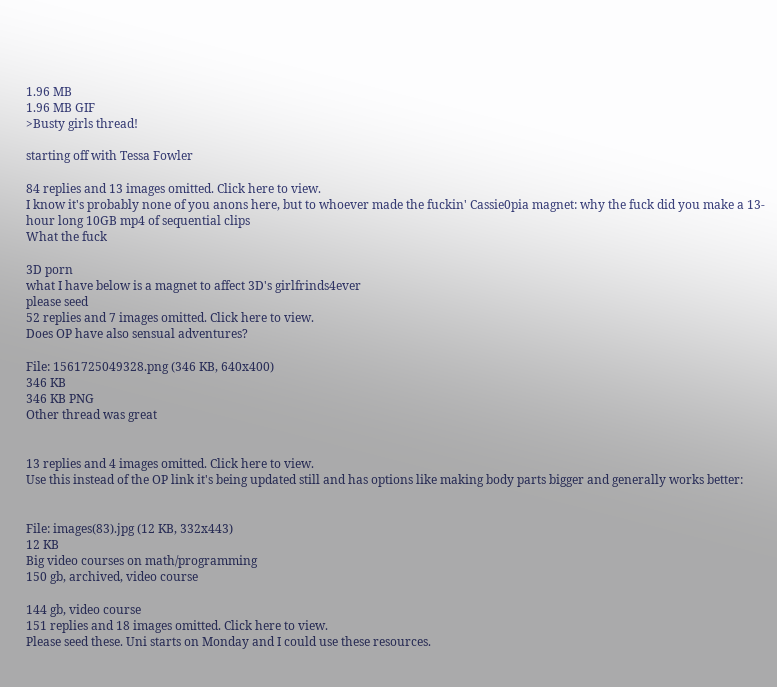1.96 MB
1.96 MB GIF
>Busty girls thread!

starting off with Tessa Fowler

84 replies and 13 images omitted. Click here to view.
I know it's probably none of you anons here, but to whoever made the fuckin' Cassie0pia magnet: why the fuck did you make a 13-hour long 10GB mp4 of sequential clips
What the fuck

3D porn
what I have below is a magnet to affect 3D's girlfrinds4ever
please seed
52 replies and 7 images omitted. Click here to view.
Does OP have also sensual adventures?

File: 1561725049328.png (346 KB, 640x400)
346 KB
346 KB PNG
Other thread was great


13 replies and 4 images omitted. Click here to view.
Use this instead of the OP link it's being updated still and has options like making body parts bigger and generally works better:


File: images(83).jpg (12 KB, 332x443)
12 KB
Big video courses on math/programming
150 gb, archived, video course

144 gb, video course
151 replies and 18 images omitted. Click here to view.
Please seed these. Uni starts on Monday and I could use these resources.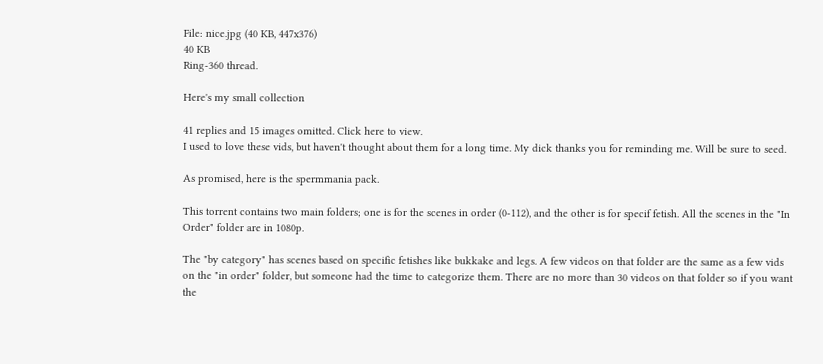File: nice.jpg (40 KB, 447x376)
40 KB
Ring-360 thread.

Here's my small collection

41 replies and 15 images omitted. Click here to view.
I used to love these vids, but haven't thought about them for a long time. My dick thanks you for reminding me. Will be sure to seed.

As promised, here is the spermmania pack.

This torrent contains two main folders; one is for the scenes in order (0-112), and the other is for specif fetish. All the scenes in the "In Order" folder are in 1080p.

The "by category" has scenes based on specific fetishes like bukkake and legs. A few videos on that folder are the same as a few vids on the "in order" folder, but someone had the time to categorize them. There are no more than 30 videos on that folder so if you want the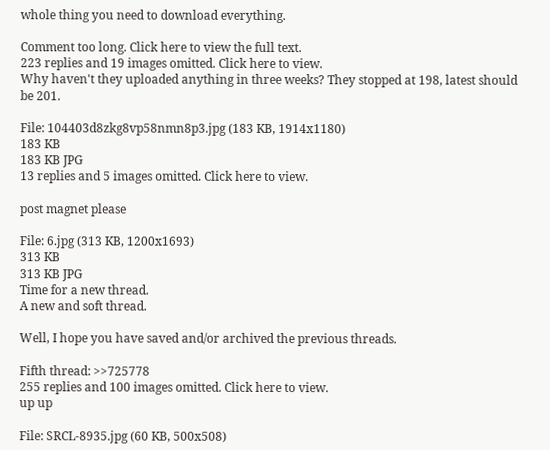whole thing you need to download everything.

Comment too long. Click here to view the full text.
223 replies and 19 images omitted. Click here to view.
Why haven't they uploaded anything in three weeks? They stopped at 198, latest should be 201.

File: 104403d8zkg8vp58nmn8p3.jpg (183 KB, 1914x1180)
183 KB
183 KB JPG
13 replies and 5 images omitted. Click here to view.

post magnet please

File: 6.jpg (313 KB, 1200x1693)
313 KB
313 KB JPG
Time for a new thread.
A new and soft thread.

Well, I hope you have saved and/or archived the previous threads.

Fifth thread: >>725778
255 replies and 100 images omitted. Click here to view.
up up

File: SRCL-8935.jpg (60 KB, 500x508)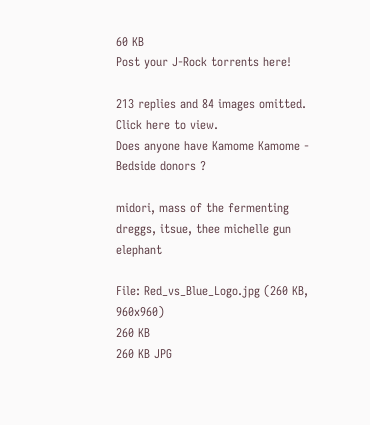60 KB
Post your J-Rock torrents here!

213 replies and 84 images omitted. Click here to view.
Does anyone have Kamome Kamome - Bedside donors ?

midori, mass of the fermenting dreggs, itsue, thee michelle gun elephant

File: Red_vs_Blue_Logo.jpg (260 KB, 960x960)
260 KB
260 KB JPG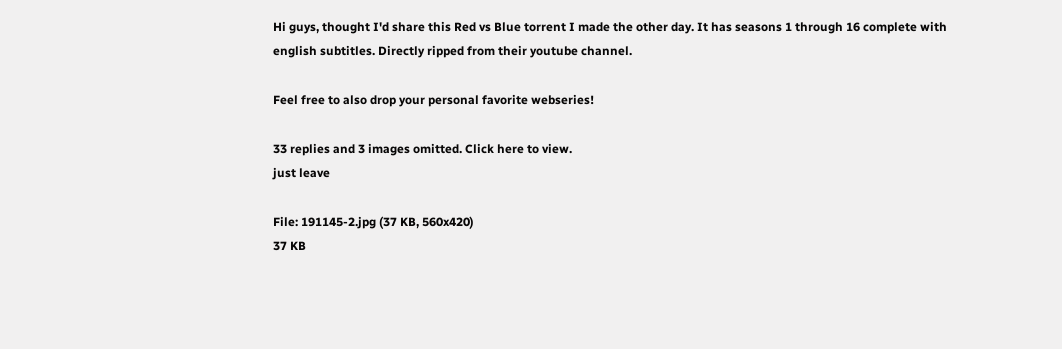Hi guys, thought I'd share this Red vs Blue torrent I made the other day. It has seasons 1 through 16 complete with english subtitles. Directly ripped from their youtube channel.

Feel free to also drop your personal favorite webseries!

33 replies and 3 images omitted. Click here to view.
just leave

File: 191145-2.jpg (37 KB, 560x420)
37 KB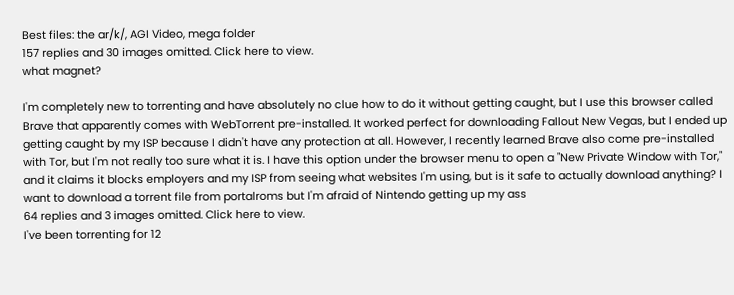Best files: the ar/k/, AGI Video, mega folder
157 replies and 30 images omitted. Click here to view.
what magnet?

I'm completely new to torrenting and have absolutely no clue how to do it without getting caught, but I use this browser called Brave that apparently comes with WebTorrent pre-installed. It worked perfect for downloading Fallout New Vegas, but I ended up getting caught by my ISP because I didn't have any protection at all. However, I recently learned Brave also come pre-installed with Tor, but I'm not really too sure what it is. I have this option under the browser menu to open a "New Private Window with Tor," and it claims it blocks employers and my ISP from seeing what websites I'm using, but is it safe to actually download anything? I want to download a torrent file from portalroms but I'm afraid of Nintendo getting up my ass
64 replies and 3 images omitted. Click here to view.
I've been torrenting for 12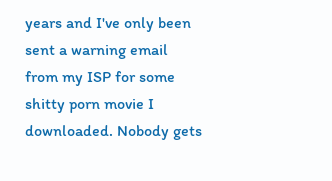years and I've only been sent a warning email from my ISP for some shitty porn movie I downloaded. Nobody gets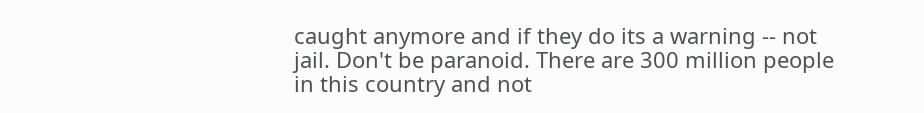caught anymore and if they do its a warning -- not jail. Don't be paranoid. There are 300 million people in this country and not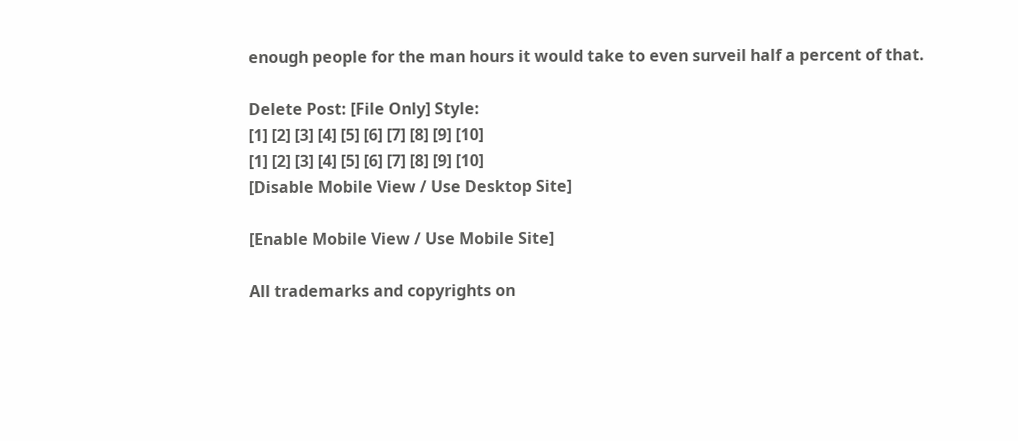enough people for the man hours it would take to even surveil half a percent of that.

Delete Post: [File Only] Style:
[1] [2] [3] [4] [5] [6] [7] [8] [9] [10]
[1] [2] [3] [4] [5] [6] [7] [8] [9] [10]
[Disable Mobile View / Use Desktop Site]

[Enable Mobile View / Use Mobile Site]

All trademarks and copyrights on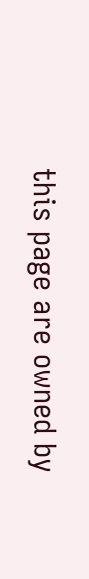this page are owned by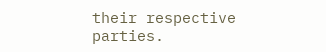their respective parties.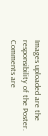Images uploaded are the responsibility of the Poster. Comments are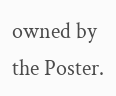owned by the Poster.